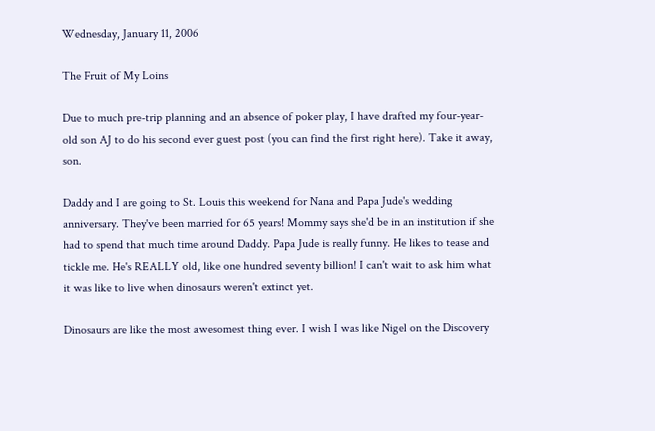Wednesday, January 11, 2006

The Fruit of My Loins

Due to much pre-trip planning and an absence of poker play, I have drafted my four-year-old son AJ to do his second ever guest post (you can find the first right here). Take it away, son.

Daddy and I are going to St. Louis this weekend for Nana and Papa Jude's wedding anniversary. They've been married for 65 years! Mommy says she'd be in an institution if she had to spend that much time around Daddy. Papa Jude is really funny. He likes to tease and tickle me. He's REALLY old, like one hundred seventy billion! I can't wait to ask him what it was like to live when dinosaurs weren't extinct yet.

Dinosaurs are like the most awesomest thing ever. I wish I was like Nigel on the Discovery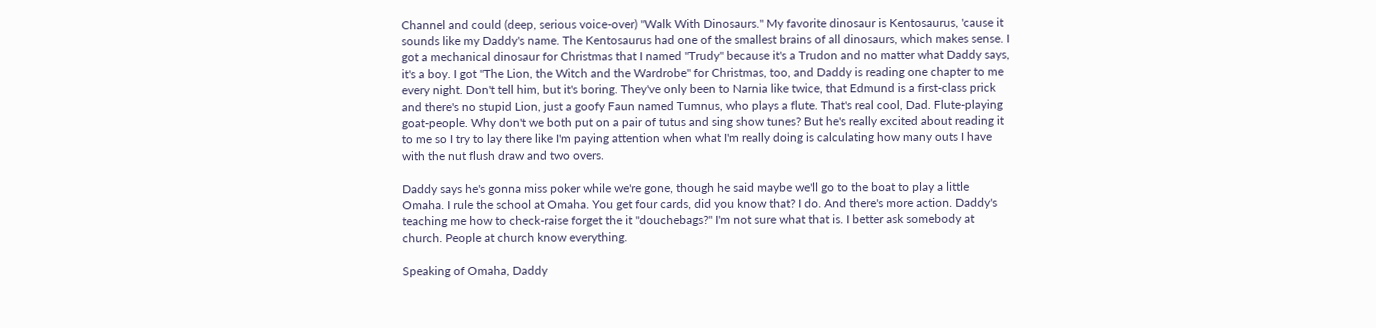Channel and could (deep, serious voice-over) "Walk With Dinosaurs." My favorite dinosaur is Kentosaurus, 'cause it sounds like my Daddy's name. The Kentosaurus had one of the smallest brains of all dinosaurs, which makes sense. I got a mechanical dinosaur for Christmas that I named "Trudy" because it's a Trudon and no matter what Daddy says, it's a boy. I got "The Lion, the Witch and the Wardrobe" for Christmas, too, and Daddy is reading one chapter to me every night. Don't tell him, but it's boring. They've only been to Narnia like twice, that Edmund is a first-class prick and there's no stupid Lion, just a goofy Faun named Tumnus, who plays a flute. That's real cool, Dad. Flute-playing goat-people. Why don't we both put on a pair of tutus and sing show tunes? But he's really excited about reading it to me so I try to lay there like I'm paying attention when what I'm really doing is calculating how many outs I have with the nut flush draw and two overs.

Daddy says he's gonna miss poker while we're gone, though he said maybe we'll go to the boat to play a little Omaha. I rule the school at Omaha. You get four cards, did you know that? I do. And there's more action. Daddy's teaching me how to check-raise forget the it "douchebags?" I'm not sure what that is. I better ask somebody at church. People at church know everything.

Speaking of Omaha, Daddy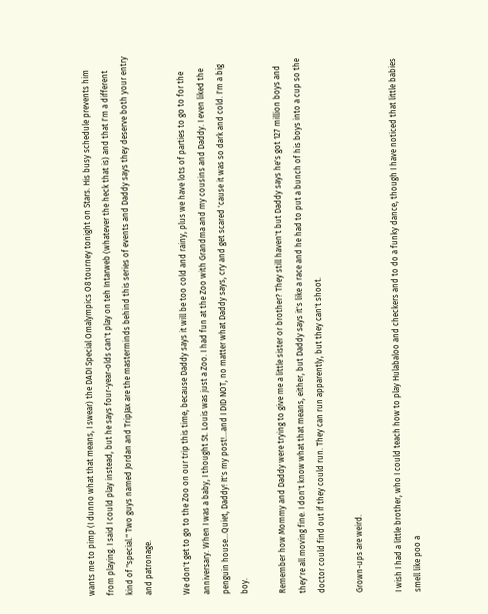wants me to pimp (I dunno what that means, I swear) the DADI Special Omalympics O8 tourney tonight on Stars. His busy schedule prevents him from playing. I said I could play instead, but he says four-year-olds can't play on teh Intarweb (whatever the heck that is) and that I'm a different kind of "special." Two guys named Jordan and TripJax are the masterminds behind this series of events and Daddy says they deserve both your entry and patronage.

We don't get to go to the Zoo on our trip this time, because Daddy says it will be too cold and rainy, plus we have lots of parties to go to for the anniversary. When I was a baby, I thought St. Louis was just a Zoo. I had fun at the Zoo with Grandma and my cousins and Daddy. I even liked the penguin house...Quiet, Daddy! It's my post!...and I DID NOT, no matter what Daddy says, cry and get scared 'cause it was so dark and cold. I'm a big boy.

Remember how Mommy and Daddy were trying to give me a little sister or brother? They still haven't but Daddy says he's got 127 million boys and they're all moving fine. I don't know what that means, either, but Daddy says it's like a race and he had to put a bunch of his boys into a cup so the doctor could find out if they could run. They can run apparently, but they can't shoot.

Grown-ups are weird.

I wish I had a little brother, who I could teach how to play Hulabaloo and checkers and to do a funky dance, though I have noticed that little babies smell like poo a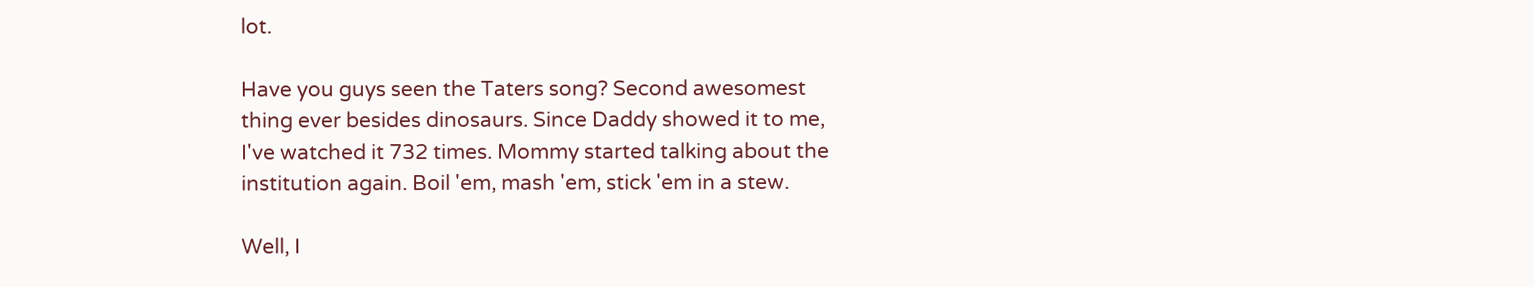lot.

Have you guys seen the Taters song? Second awesomest thing ever besides dinosaurs. Since Daddy showed it to me, I've watched it 732 times. Mommy started talking about the institution again. Boil 'em, mash 'em, stick 'em in a stew.

Well, I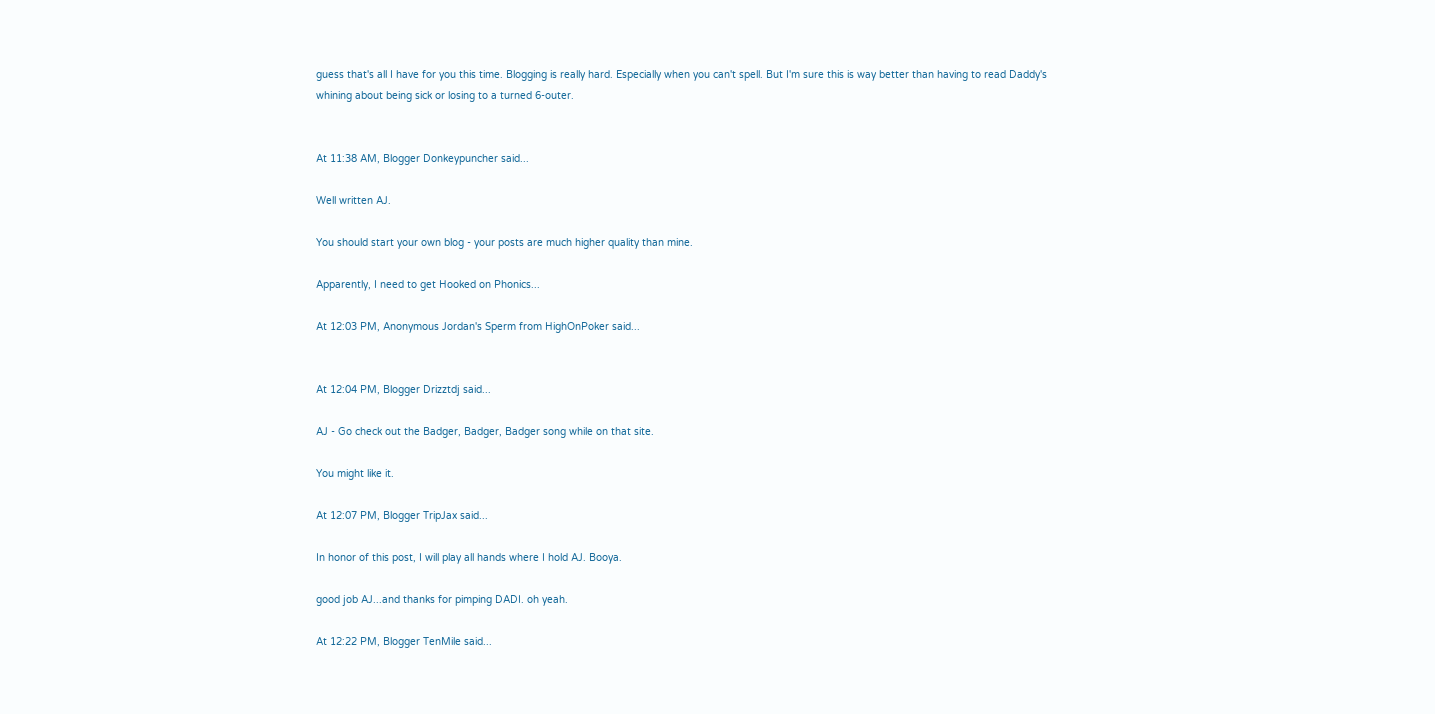guess that's all I have for you this time. Blogging is really hard. Especially when you can't spell. But I'm sure this is way better than having to read Daddy's whining about being sick or losing to a turned 6-outer.


At 11:38 AM, Blogger Donkeypuncher said...

Well written AJ.

You should start your own blog - your posts are much higher quality than mine.

Apparently, I need to get Hooked on Phonics...

At 12:03 PM, Anonymous Jordan's Sperm from HighOnPoker said...


At 12:04 PM, Blogger Drizztdj said...

AJ - Go check out the Badger, Badger, Badger song while on that site.

You might like it.

At 12:07 PM, Blogger TripJax said...

In honor of this post, I will play all hands where I hold AJ. Booya.

good job AJ...and thanks for pimping DADI. oh yeah.

At 12:22 PM, Blogger TenMile said...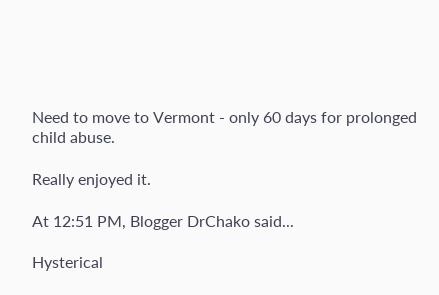Need to move to Vermont - only 60 days for prolonged child abuse.

Really enjoyed it.

At 12:51 PM, Blogger DrChako said...

Hysterical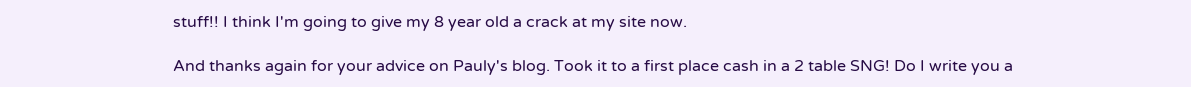stuff!! I think I'm going to give my 8 year old a crack at my site now.

And thanks again for your advice on Pauly's blog. Took it to a first place cash in a 2 table SNG! Do I write you a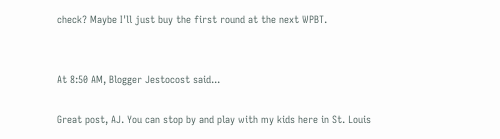check? Maybe I'll just buy the first round at the next WPBT.


At 8:50 AM, Blogger Jestocost said...

Great post, AJ. You can stop by and play with my kids here in St. Louis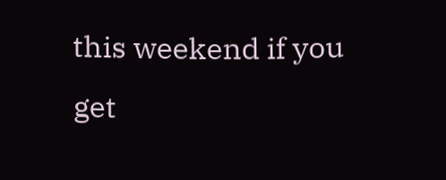this weekend if you get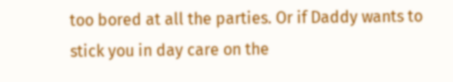too bored at all the parties. Or if Daddy wants to stick you in day care on the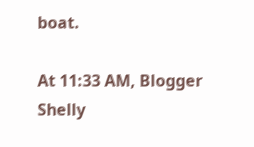boat.

At 11:33 AM, Blogger Shelly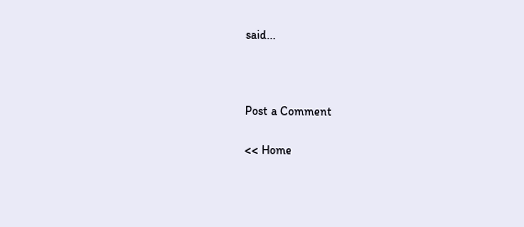said...



Post a Comment

<< Home